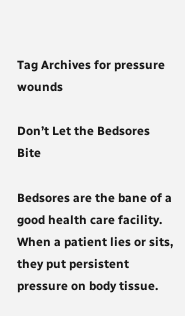Tag Archives for pressure wounds

Don’t Let the Bedsores Bite

Bedsores are the bane of a good health care facility. When a patient lies or sits, they put persistent pressure on body tissue.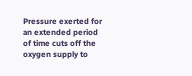Pressure exerted for an extended period of time cuts off the oxygen supply to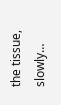the tissue, slowly…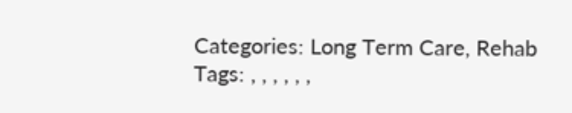Categories: Long Term Care, Rehab
Tags: , , , , , ,